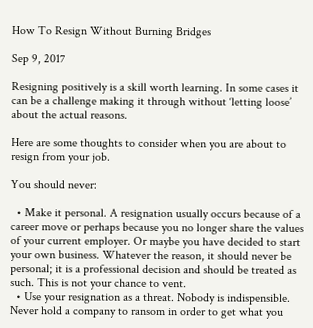How To Resign Without Burning Bridges

Sep 9, 2017

Resigning positively is a skill worth learning. In some cases it can be a challenge making it through without ‘letting loose’ about the actual reasons.

Here are some thoughts to consider when you are about to resign from your job.

You should never:

  • Make it personal. A resignation usually occurs because of a career move or perhaps because you no longer share the values of your current employer. Or maybe you have decided to start your own business. Whatever the reason, it should never be personal; it is a professional decision and should be treated as such. This is not your chance to vent.
  • Use your resignation as a threat. Nobody is indispensible. Never hold a company to ransom in order to get what you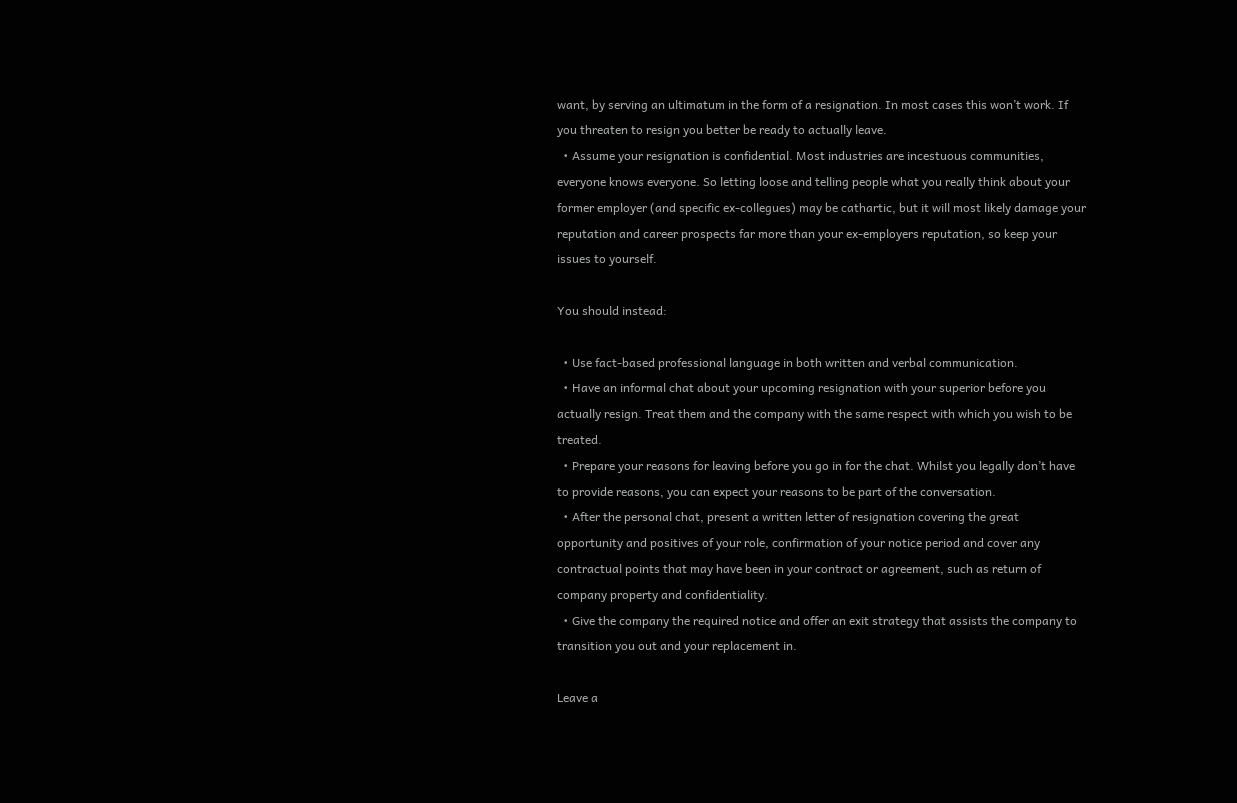want, by serving an ultimatum in the form of a resignation. In most cases this won’t work. If you threaten to resign you better be ready to actually leave.
  • Assume your resignation is confidential. Most industries are incestuous communities, everyone knows everyone. So letting loose and telling people what you really think about your former employer (and specific ex-collegues) may be cathartic, but it will most likely damage your reputation and career prospects far more than your ex-employers reputation, so keep your issues to yourself.

You should instead:

  • Use fact-based professional language in both written and verbal communication.
  • Have an informal chat about your upcoming resignation with your superior before you actually resign. Treat them and the company with the same respect with which you wish to be treated.
  • Prepare your reasons for leaving before you go in for the chat. Whilst you legally don’t have to provide reasons, you can expect your reasons to be part of the conversation.
  • After the personal chat, present a written letter of resignation covering the great opportunity and positives of your role, confirmation of your notice period and cover any contractual points that may have been in your contract or agreement, such as return of company property and confidentiality.
  • Give the company the required notice and offer an exit strategy that assists the company to transition you out and your replacement in.

Leave a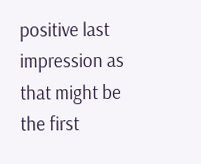positive last impression as that might be the first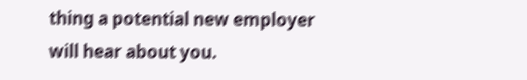thing a potential new employer will hear about you.